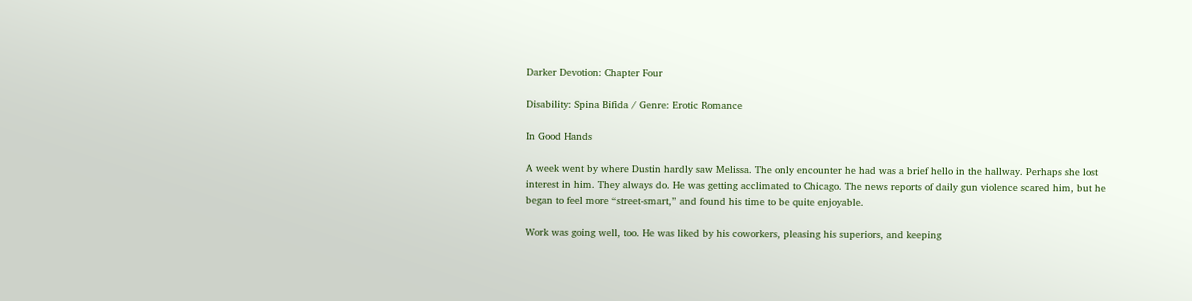Darker Devotion: Chapter Four

Disability: Spina Bifida / Genre: Erotic Romance

In Good Hands

A week went by where Dustin hardly saw Melissa. The only encounter he had was a brief hello in the hallway. Perhaps she lost interest in him. They always do. He was getting acclimated to Chicago. The news reports of daily gun violence scared him, but he began to feel more “street-smart,” and found his time to be quite enjoyable.

Work was going well, too. He was liked by his coworkers, pleasing his superiors, and keeping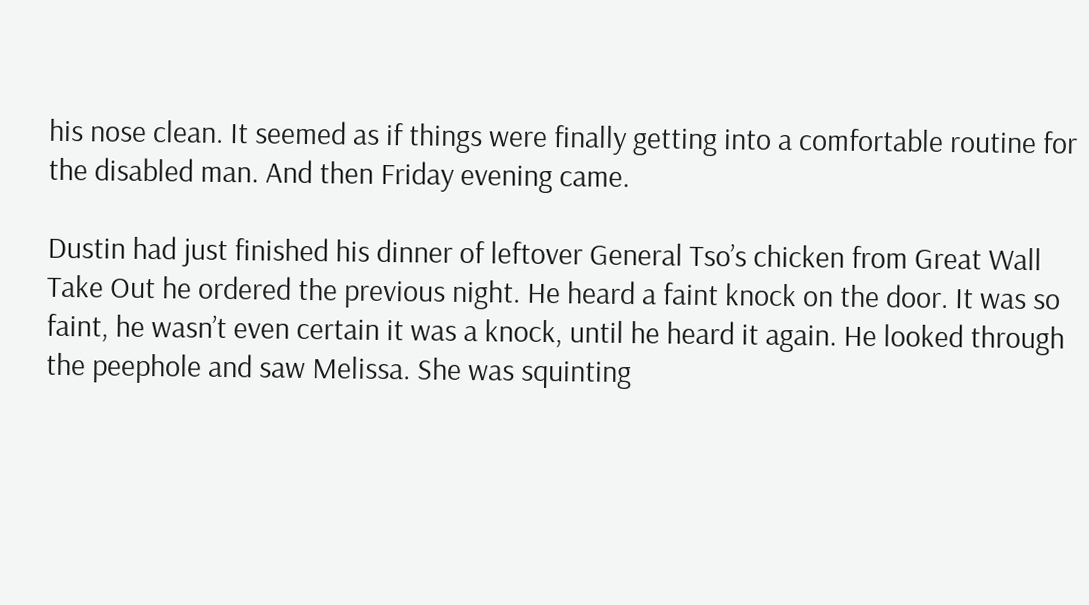his nose clean. It seemed as if things were finally getting into a comfortable routine for the disabled man. And then Friday evening came.

Dustin had just finished his dinner of leftover General Tso’s chicken from Great Wall Take Out he ordered the previous night. He heard a faint knock on the door. It was so faint, he wasn’t even certain it was a knock, until he heard it again. He looked through the peephole and saw Melissa. She was squinting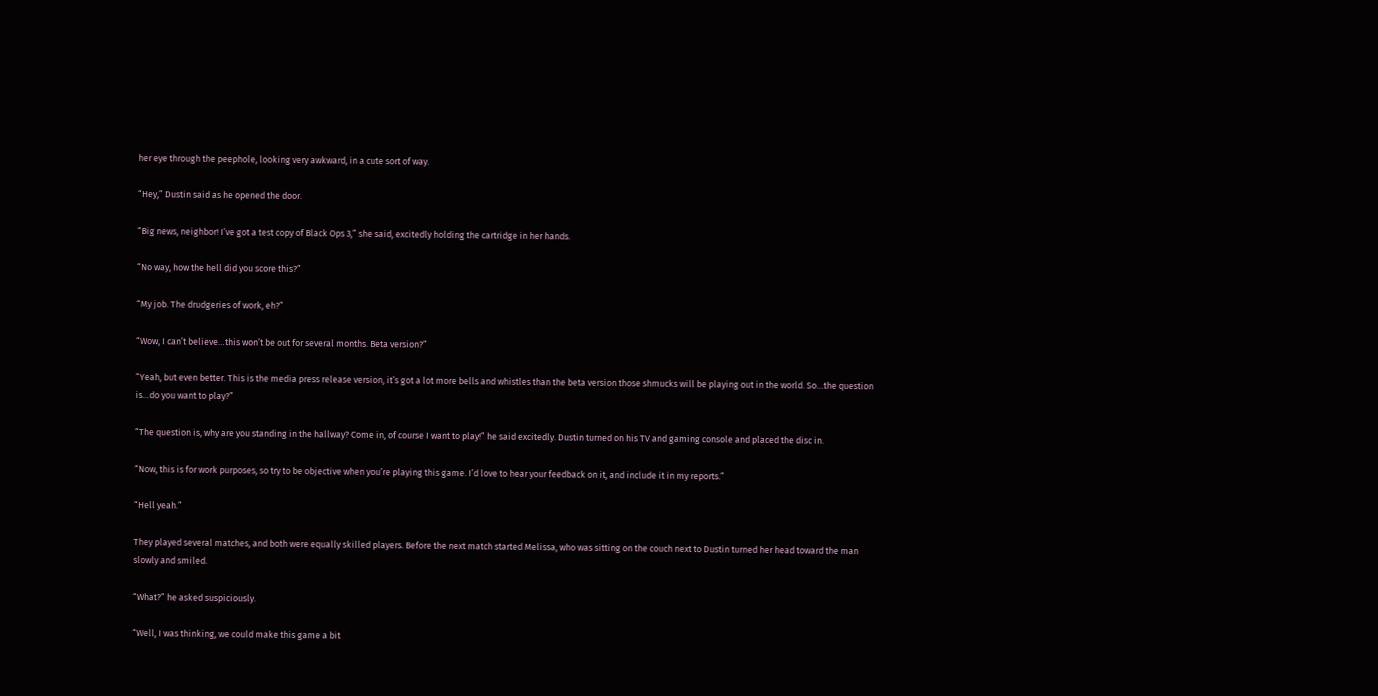her eye through the peephole, looking very awkward, in a cute sort of way.

“Hey,” Dustin said as he opened the door.

“Big news, neighbor! I’ve got a test copy of Black Ops 3,” she said, excitedly holding the cartridge in her hands.

“No way, how the hell did you score this?”

“My job. The drudgeries of work, eh?”

“Wow, I can’t believe…this won’t be out for several months. Beta version?”

“Yeah, but even better. This is the media press release version, it’s got a lot more bells and whistles than the beta version those shmucks will be playing out in the world. So…the question is…do you want to play?”

“The question is, why are you standing in the hallway? Come in, of course I want to play!” he said excitedly. Dustin turned on his TV and gaming console and placed the disc in.

“Now, this is for work purposes, so try to be objective when you’re playing this game. I’d love to hear your feedback on it, and include it in my reports.”

“Hell yeah.”

They played several matches, and both were equally skilled players. Before the next match started Melissa, who was sitting on the couch next to Dustin turned her head toward the man slowly and smiled.

“What?” he asked suspiciously.

“Well, I was thinking, we could make this game a bit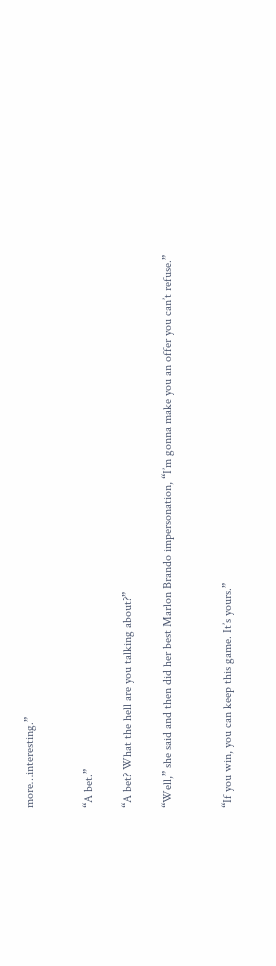more…interesting.”


“A bet.”

“A bet? What the hell are you talking about?”

“Well,” she said and then did her best Marlon Brando impersonation, “I’m gonna make you an offer you can’t refuse.”


“If you win, you can keep this game. It’s yours.”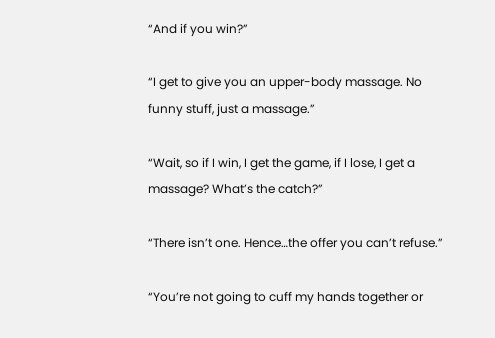“And if you win?”

“I get to give you an upper-body massage. No funny stuff, just a massage.”

“Wait, so if I win, I get the game, if I lose, I get a massage? What’s the catch?”

“There isn’t one. Hence…the offer you can’t refuse.”

“You’re not going to cuff my hands together or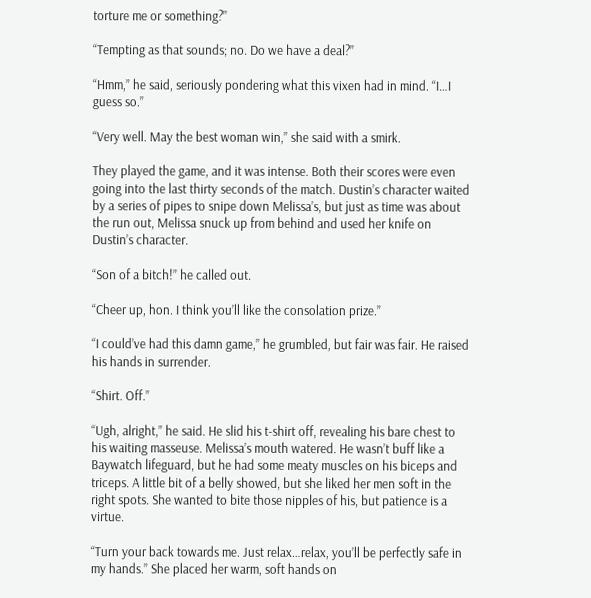torture me or something?”

“Tempting as that sounds; no. Do we have a deal?”

“Hmm,” he said, seriously pondering what this vixen had in mind. “I…I guess so.”

“Very well. May the best woman win,” she said with a smirk.

They played the game, and it was intense. Both their scores were even going into the last thirty seconds of the match. Dustin’s character waited by a series of pipes to snipe down Melissa’s, but just as time was about the run out, Melissa snuck up from behind and used her knife on Dustin’s character.

“Son of a bitch!” he called out.

“Cheer up, hon. I think you’ll like the consolation prize.”

“I could’ve had this damn game,” he grumbled, but fair was fair. He raised his hands in surrender.

“Shirt. Off.”

“Ugh, alright,” he said. He slid his t-shirt off, revealing his bare chest to his waiting masseuse. Melissa’s mouth watered. He wasn’t buff like a Baywatch lifeguard, but he had some meaty muscles on his biceps and triceps. A little bit of a belly showed, but she liked her men soft in the right spots. She wanted to bite those nipples of his, but patience is a virtue.

“Turn your back towards me. Just relax…relax, you’ll be perfectly safe in my hands.” She placed her warm, soft hands on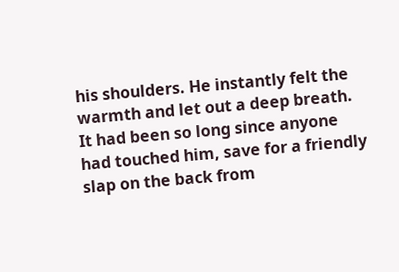his shoulders. He instantly felt the warmth and let out a deep breath. It had been so long since anyone had touched him, save for a friendly slap on the back from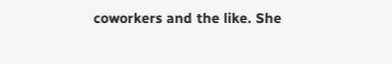coworkers and the like. She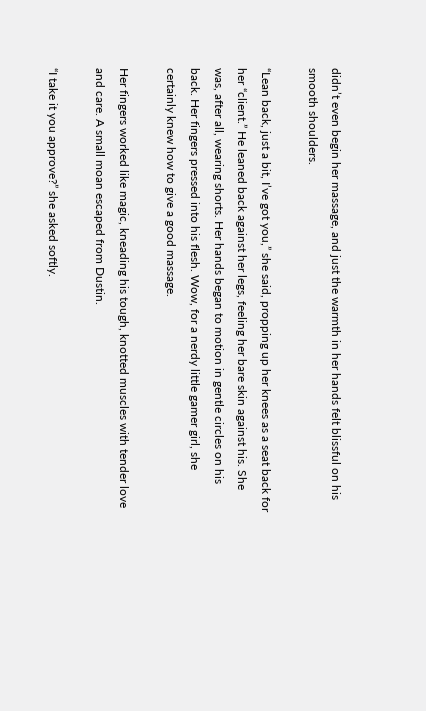didn’t even begin her massage, and just the warmth in her hands felt blissful on his smooth shoulders.

“Lean back, just a bit, I’ve got you,” she said, propping up her knees as a seat back for her “client.” He leaned back against her legs, feeling her bare skin against his. She was, after all, wearing shorts. Her hands began to motion in gentle circles on his back. Her fingers pressed into his flesh. Wow, for a nerdy little gamer girl, she certainly knew how to give a good massage.

Her fingers worked like magic, kneading his tough, knotted muscles with tender love and care. A small moan escaped from Dustin.

“I take it you approve?” she asked softly.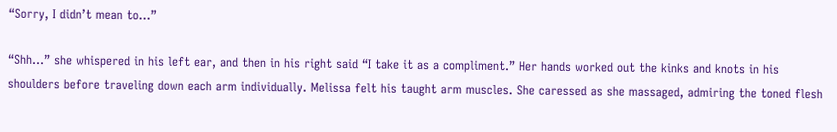“Sorry, I didn’t mean to…”

“Shh…” she whispered in his left ear, and then in his right said “I take it as a compliment.” Her hands worked out the kinks and knots in his shoulders before traveling down each arm individually. Melissa felt his taught arm muscles. She caressed as she massaged, admiring the toned flesh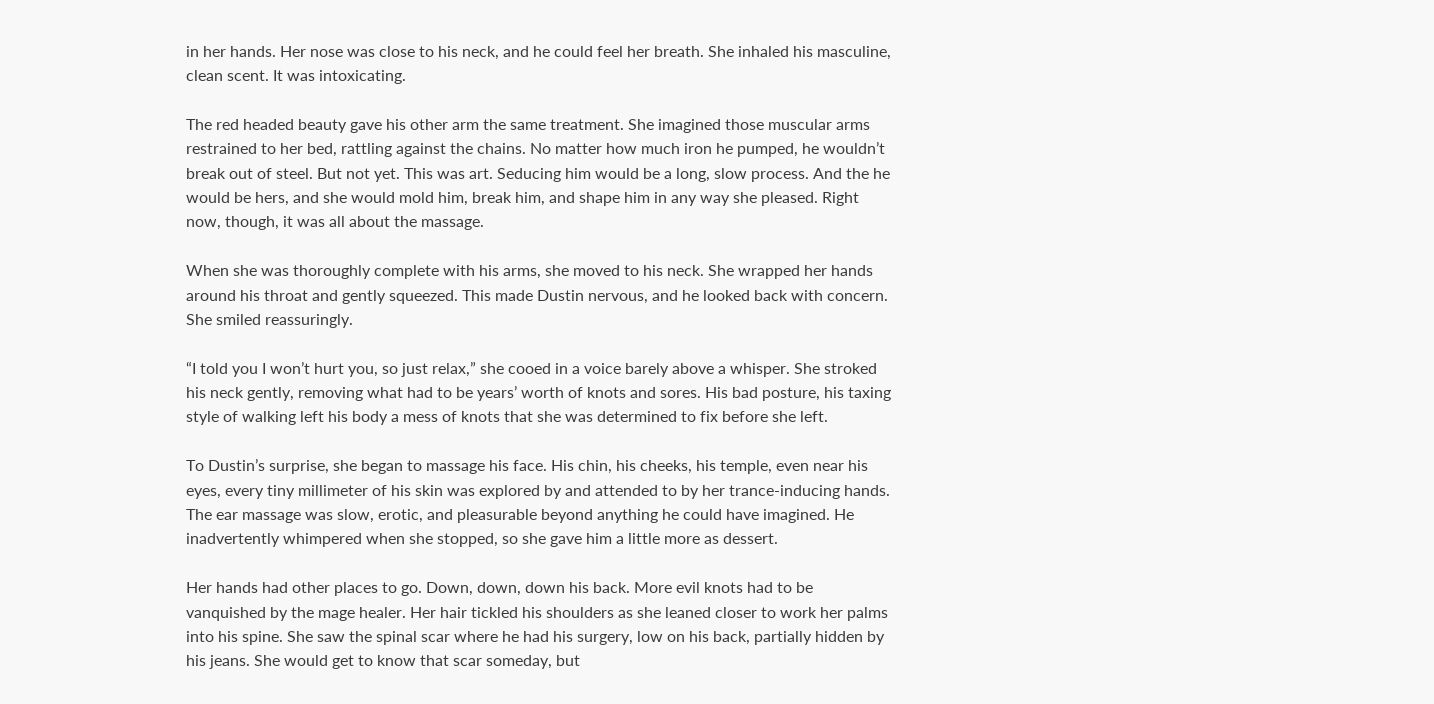in her hands. Her nose was close to his neck, and he could feel her breath. She inhaled his masculine, clean scent. It was intoxicating.

The red headed beauty gave his other arm the same treatment. She imagined those muscular arms restrained to her bed, rattling against the chains. No matter how much iron he pumped, he wouldn’t break out of steel. But not yet. This was art. Seducing him would be a long, slow process. And the he would be hers, and she would mold him, break him, and shape him in any way she pleased. Right now, though, it was all about the massage.

When she was thoroughly complete with his arms, she moved to his neck. She wrapped her hands around his throat and gently squeezed. This made Dustin nervous, and he looked back with concern. She smiled reassuringly.

“I told you I won’t hurt you, so just relax,” she cooed in a voice barely above a whisper. She stroked his neck gently, removing what had to be years’ worth of knots and sores. His bad posture, his taxing style of walking left his body a mess of knots that she was determined to fix before she left.

To Dustin’s surprise, she began to massage his face. His chin, his cheeks, his temple, even near his eyes, every tiny millimeter of his skin was explored by and attended to by her trance-inducing hands. The ear massage was slow, erotic, and pleasurable beyond anything he could have imagined. He inadvertently whimpered when she stopped, so she gave him a little more as dessert.

Her hands had other places to go. Down, down, down his back. More evil knots had to be vanquished by the mage healer. Her hair tickled his shoulders as she leaned closer to work her palms into his spine. She saw the spinal scar where he had his surgery, low on his back, partially hidden by his jeans. She would get to know that scar someday, but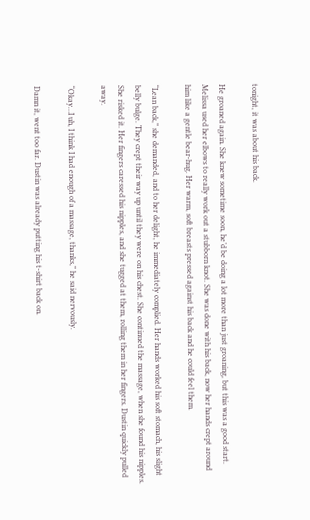tonight, it was about his back.

He groaned again. She knew sometime soon, he’d be doing a lot more than just groaning, but this was a good start. Melissa used her elbows to really work out a stubborn knot. She was done with his back, now her hands crept around him like a gentle bear-hug. Her warm, soft breasts pressed against his back and he could feel them.

“Lean back,” she demanded, and to her delight, he immediately complied. Her hands worked his soft stomach, his slight belly bulge. They crept their way up until they were on his chest. She continued the massage, when she found his nipples. She risked it. Her fingers caressed his nipples, and she tugged at them, rolling them in her fingers. Dustin quickly pulled away.

“Okay…I uh, I think I had enough of a massage, thanks,” he said nervously.

Damn it, went too far. Dustin was already putting his t-shirt back on.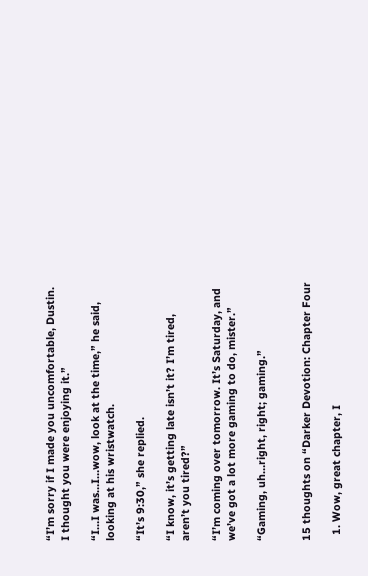“I’m sorry if I made you uncomfortable, Dustin. I thought you were enjoying it.”

“I…I was…I…wow, look at the time,” he said, looking at his wristwatch.

“It’s 9:30,” she replied.

“I know, it’s getting late isn’t it? I’m tired, aren’t you tired?”

“I’m coming over tomorrow. It’s Saturday, and we’ve got a lot more gaming to do, mister.”

“Gaming, uh…right, right; gaming.”


15 thoughts on “Darker Devotion: Chapter Four

  1. Wow, great chapter, I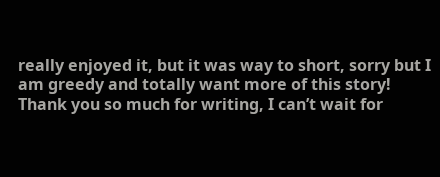really enjoyed it, but it was way to short, sorry but I am greedy and totally want more of this story! Thank you so much for writing, I can’t wait for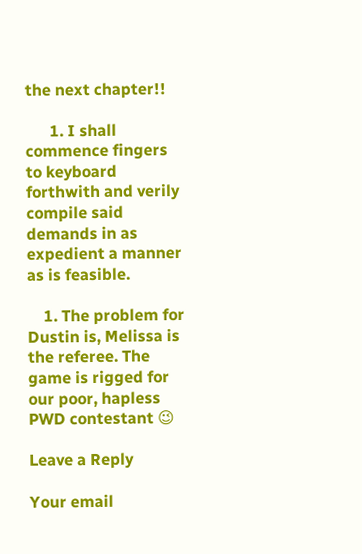the next chapter!!

      1. I shall commence fingers to keyboard forthwith and verily compile said demands in as expedient a manner as is feasible.

    1. The problem for Dustin is, Melissa is the referee. The game is rigged for our poor, hapless PWD contestant 😉

Leave a Reply

Your email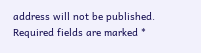address will not be published. Required fields are marked *